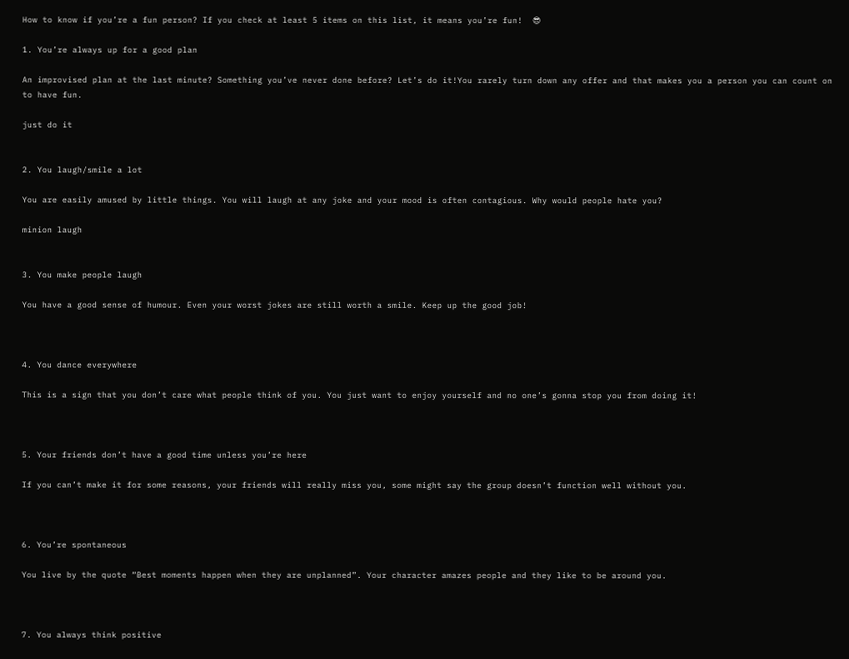How to know if you’re a fun person? If you check at least 5 items on this list, it means you’re fun!  😎

1. You’re always up for a good plan

An improvised plan at the last minute? Something you’ve never done before? Let’s do it!You rarely turn down any offer and that makes you a person you can count on to have fun.

just do it


2. You laugh/smile a lot

You are easily amused by little things. You will laugh at any joke and your mood is often contagious. Why would people hate you?

minion laugh


3. You make people laugh

You have a good sense of humour. Even your worst jokes are still worth a smile. Keep up the good job!



4. You dance everywhere

This is a sign that you don’t care what people think of you. You just want to enjoy yourself and no one’s gonna stop you from doing it!



5. Your friends don’t have a good time unless you’re here

If you can’t make it for some reasons, your friends will really miss you, some might say the group doesn’t function well without you.



6. You’re spontaneous

You live by the quote “Best moments happen when they are unplanned”. Your character amazes people and they like to be around you.



7. You always think positive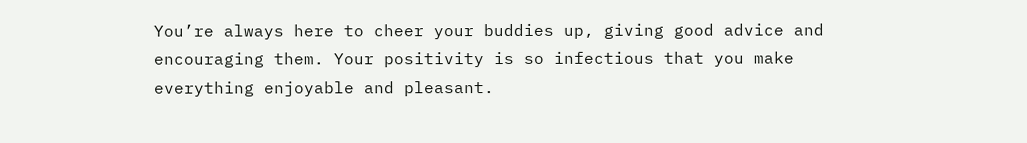You’re always here to cheer your buddies up, giving good advice and encouraging them. Your positivity is so infectious that you make everything enjoyable and pleasant.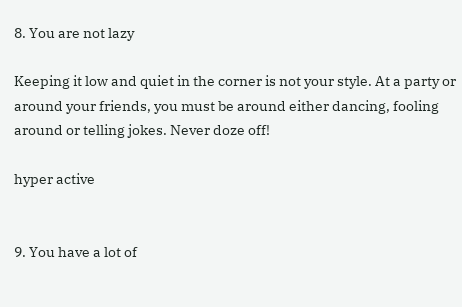8. You are not lazy

Keeping it low and quiet in the corner is not your style. At a party or around your friends, you must be around either dancing, fooling around or telling jokes. Never doze off!

hyper active


9. You have a lot of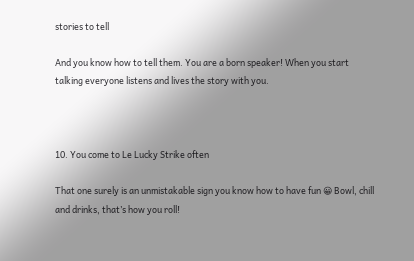stories to tell

And you know how to tell them. You are a born speaker! When you start talking everyone listens and lives the story with you.



10. You come to Le Lucky Strike often

That one surely is an unmistakable sign you know how to have fun 😀 Bowl, chill and drinks, that’s how you roll!